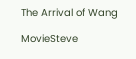The Arrival of Wang

MovieSteve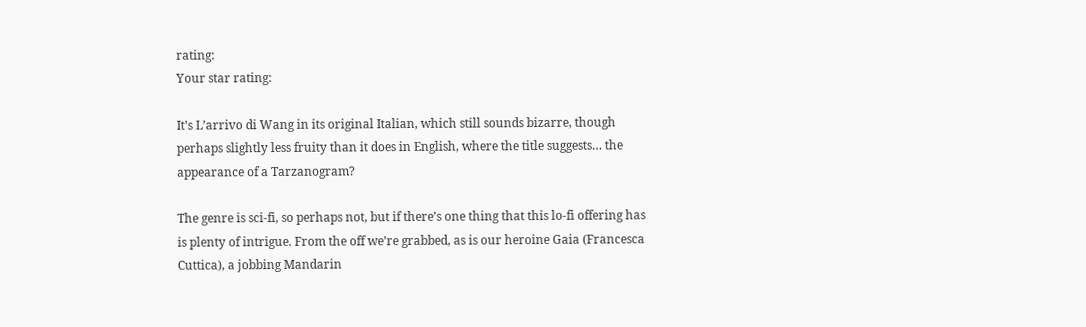rating:
Your star rating:

It’s L’arrivo di Wang in its original Italian, which still sounds bizarre, though perhaps slightly less fruity than it does in English, where the title suggests… the appearance of a Tarzanogram?

The genre is sci-fi, so perhaps not, but if there’s one thing that this lo-fi offering has is plenty of intrigue. From the off we’re grabbed, as is our heroine Gaia (Francesca Cuttica), a jobbing Mandarin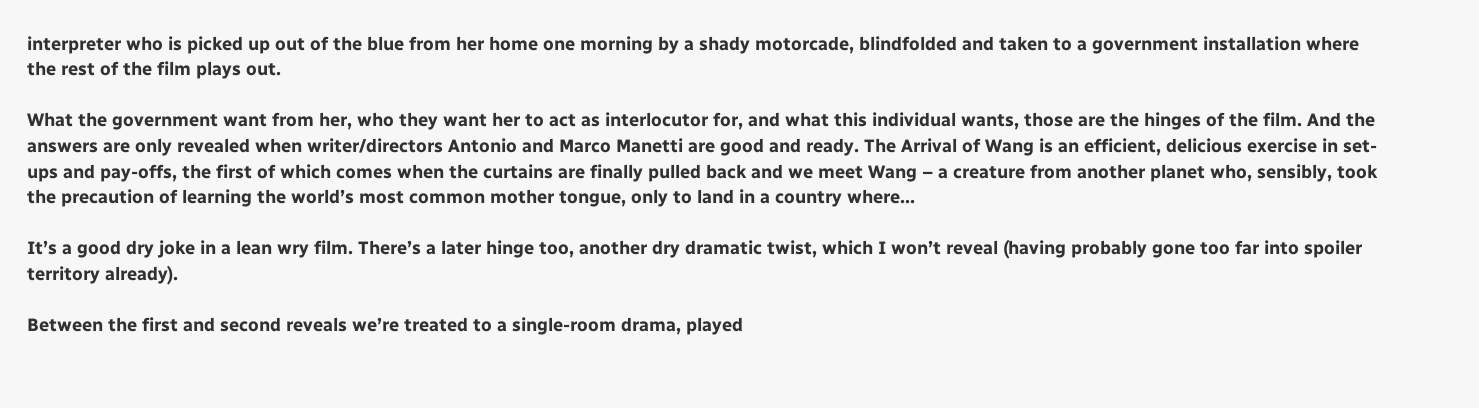interpreter who is picked up out of the blue from her home one morning by a shady motorcade, blindfolded and taken to a government installation where the rest of the film plays out.

What the government want from her, who they want her to act as interlocutor for, and what this individual wants, those are the hinges of the film. And the answers are only revealed when writer/directors Antonio and Marco Manetti are good and ready. The Arrival of Wang is an efficient, delicious exercise in set-ups and pay-offs, the first of which comes when the curtains are finally pulled back and we meet Wang – a creature from another planet who, sensibly, took the precaution of learning the world’s most common mother tongue, only to land in a country where…

It’s a good dry joke in a lean wry film. There’s a later hinge too, another dry dramatic twist, which I won’t reveal (having probably gone too far into spoiler territory already).

Between the first and second reveals we’re treated to a single-room drama, played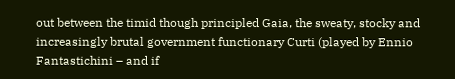out between the timid though principled Gaia, the sweaty, stocky and increasingly brutal government functionary Curti (played by Ennio Fantastichini – and if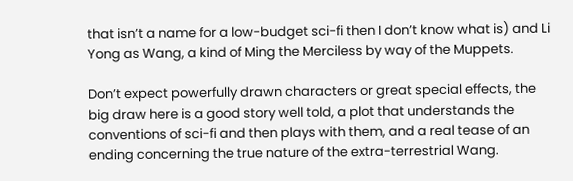that isn’t a name for a low-budget sci-fi then I don’t know what is) and Li Yong as Wang, a kind of Ming the Merciless by way of the Muppets.

Don’t expect powerfully drawn characters or great special effects, the big draw here is a good story well told, a plot that understands the conventions of sci-fi and then plays with them, and a real tease of an ending concerning the true nature of the extra-terrestrial Wang.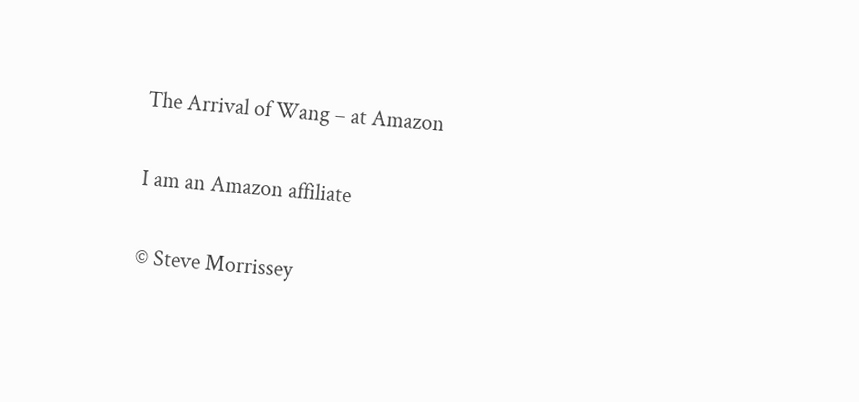The Arrival of Wang – at Amazon

I am an Amazon affiliate

© Steve Morrissey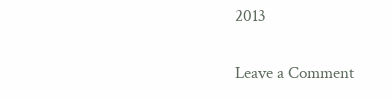2013

Leave a Comment